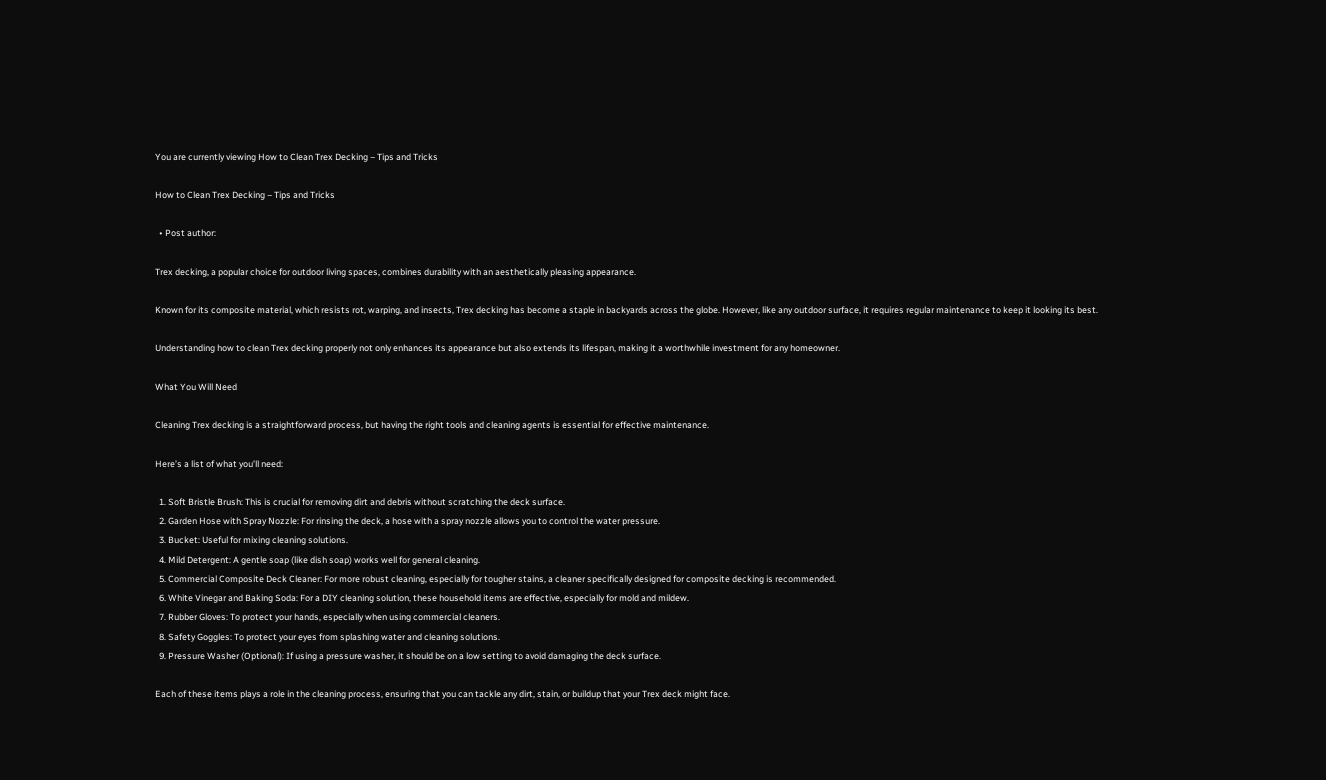You are currently viewing How to Clean Trex Decking – Tips and Tricks

How to Clean Trex Decking – Tips and Tricks

  • Post author:

Trex decking, a popular choice for outdoor living spaces, combines durability with an aesthetically pleasing appearance.

Known for its composite material, which resists rot, warping, and insects, Trex decking has become a staple in backyards across the globe. However, like any outdoor surface, it requires regular maintenance to keep it looking its best.

Understanding how to clean Trex decking properly not only enhances its appearance but also extends its lifespan, making it a worthwhile investment for any homeowner.

What You Will Need

Cleaning Trex decking is a straightforward process, but having the right tools and cleaning agents is essential for effective maintenance.

Here’s a list of what you’ll need:

  1. Soft Bristle Brush: This is crucial for removing dirt and debris without scratching the deck surface.
  2. Garden Hose with Spray Nozzle: For rinsing the deck, a hose with a spray nozzle allows you to control the water pressure.
  3. Bucket: Useful for mixing cleaning solutions.
  4. Mild Detergent: A gentle soap (like dish soap) works well for general cleaning.
  5. Commercial Composite Deck Cleaner: For more robust cleaning, especially for tougher stains, a cleaner specifically designed for composite decking is recommended.
  6. White Vinegar and Baking Soda: For a DIY cleaning solution, these household items are effective, especially for mold and mildew.
  7. Rubber Gloves: To protect your hands, especially when using commercial cleaners.
  8. Safety Goggles: To protect your eyes from splashing water and cleaning solutions.
  9. Pressure Washer (Optional): If using a pressure washer, it should be on a low setting to avoid damaging the deck surface.

Each of these items plays a role in the cleaning process, ensuring that you can tackle any dirt, stain, or buildup that your Trex deck might face.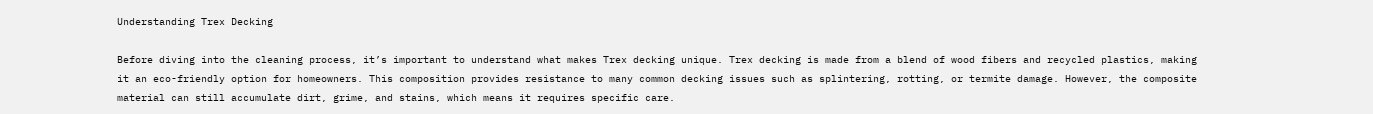Understanding Trex Decking

Before diving into the cleaning process, it’s important to understand what makes Trex decking unique. Trex decking is made from a blend of wood fibers and recycled plastics, making it an eco-friendly option for homeowners. This composition provides resistance to many common decking issues such as splintering, rotting, or termite damage. However, the composite material can still accumulate dirt, grime, and stains, which means it requires specific care.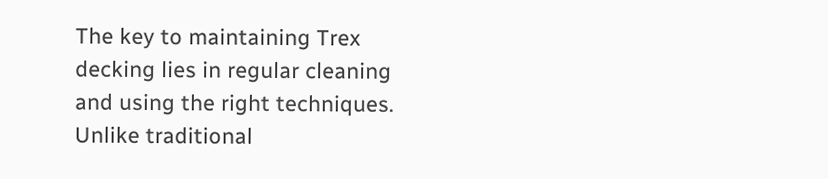The key to maintaining Trex decking lies in regular cleaning and using the right techniques. Unlike traditional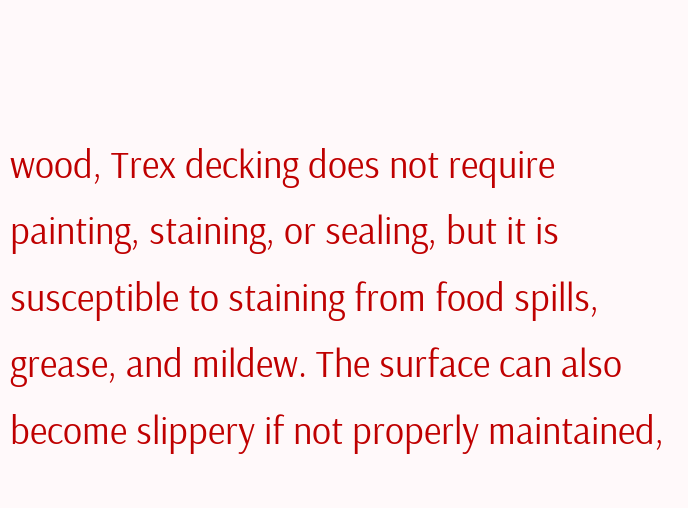wood, Trex decking does not require painting, staining, or sealing, but it is susceptible to staining from food spills, grease, and mildew. The surface can also become slippery if not properly maintained,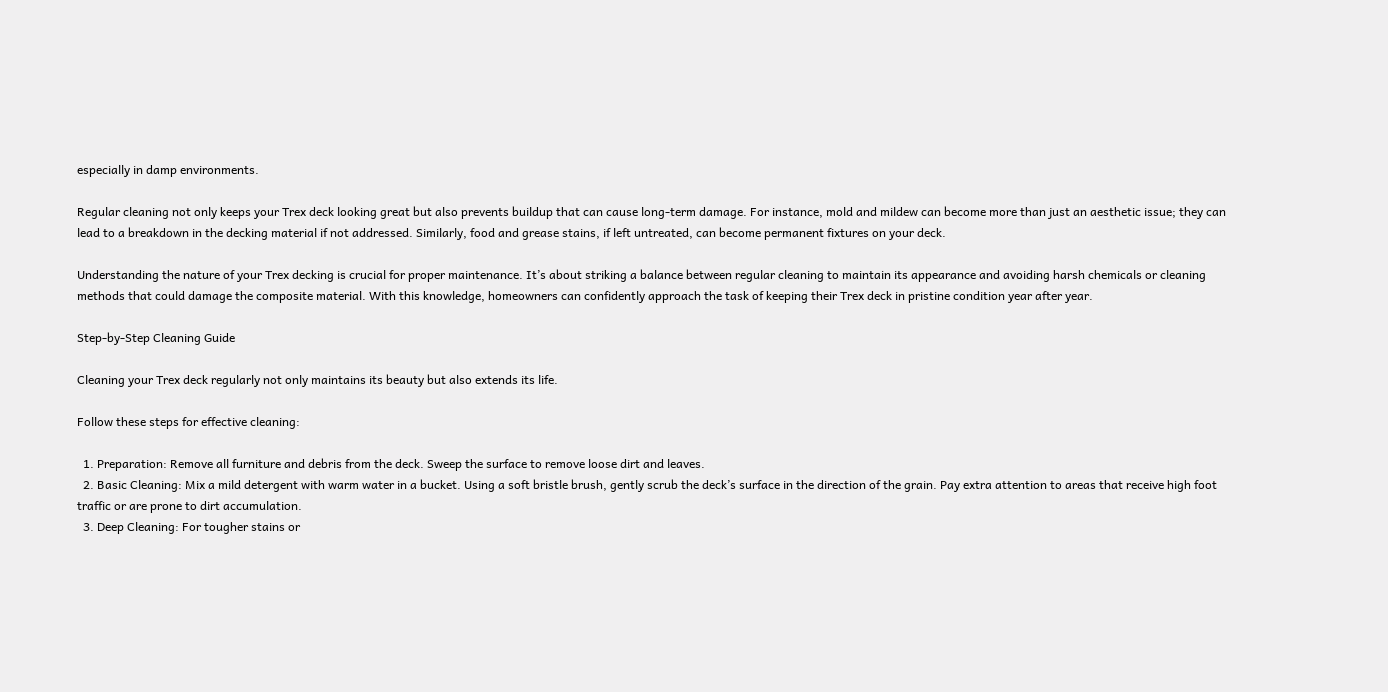especially in damp environments.

Regular cleaning not only keeps your Trex deck looking great but also prevents buildup that can cause long-term damage. For instance, mold and mildew can become more than just an aesthetic issue; they can lead to a breakdown in the decking material if not addressed. Similarly, food and grease stains, if left untreated, can become permanent fixtures on your deck.

Understanding the nature of your Trex decking is crucial for proper maintenance. It’s about striking a balance between regular cleaning to maintain its appearance and avoiding harsh chemicals or cleaning methods that could damage the composite material. With this knowledge, homeowners can confidently approach the task of keeping their Trex deck in pristine condition year after year.

Step-by-Step Cleaning Guide

Cleaning your Trex deck regularly not only maintains its beauty but also extends its life.

Follow these steps for effective cleaning:

  1. Preparation: Remove all furniture and debris from the deck. Sweep the surface to remove loose dirt and leaves.
  2. Basic Cleaning: Mix a mild detergent with warm water in a bucket. Using a soft bristle brush, gently scrub the deck’s surface in the direction of the grain. Pay extra attention to areas that receive high foot traffic or are prone to dirt accumulation.
  3. Deep Cleaning: For tougher stains or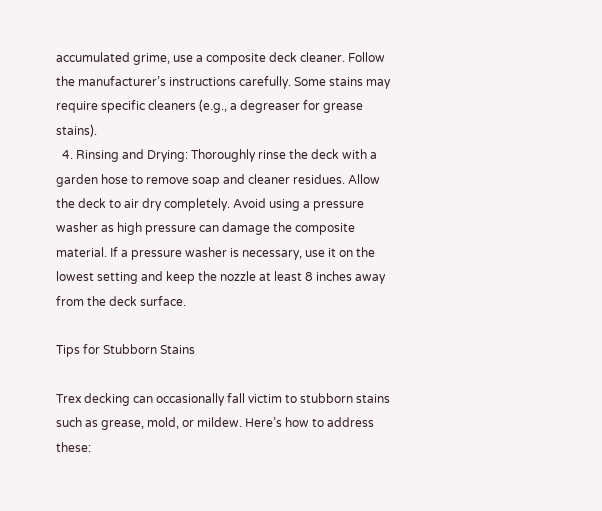accumulated grime, use a composite deck cleaner. Follow the manufacturer’s instructions carefully. Some stains may require specific cleaners (e.g., a degreaser for grease stains).
  4. Rinsing and Drying: Thoroughly rinse the deck with a garden hose to remove soap and cleaner residues. Allow the deck to air dry completely. Avoid using a pressure washer as high pressure can damage the composite material. If a pressure washer is necessary, use it on the lowest setting and keep the nozzle at least 8 inches away from the deck surface.

Tips for Stubborn Stains

Trex decking can occasionally fall victim to stubborn stains such as grease, mold, or mildew. Here’s how to address these: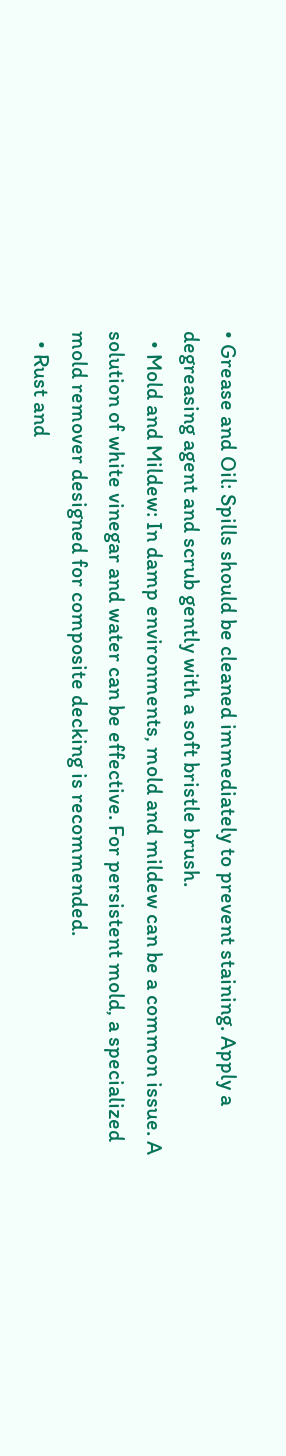• Grease and Oil: Spills should be cleaned immediately to prevent staining. Apply a degreasing agent and scrub gently with a soft bristle brush.
  • Mold and Mildew: In damp environments, mold and mildew can be a common issue. A solution of white vinegar and water can be effective. For persistent mold, a specialized mold remover designed for composite decking is recommended.
  • Rust and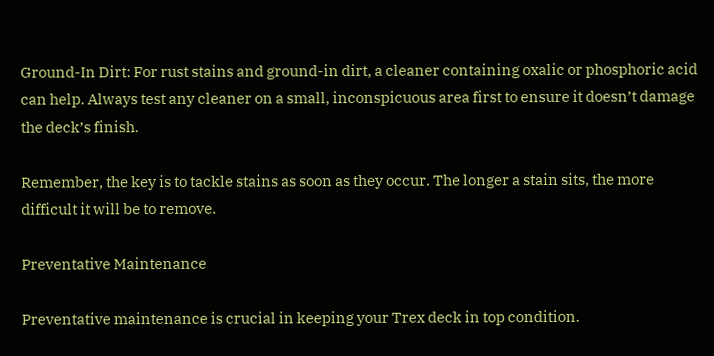Ground-In Dirt: For rust stains and ground-in dirt, a cleaner containing oxalic or phosphoric acid can help. Always test any cleaner on a small, inconspicuous area first to ensure it doesn’t damage the deck’s finish.

Remember, the key is to tackle stains as soon as they occur. The longer a stain sits, the more difficult it will be to remove.

Preventative Maintenance

Preventative maintenance is crucial in keeping your Trex deck in top condition.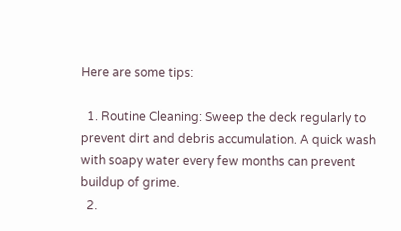Here are some tips:

  1. Routine Cleaning: Sweep the deck regularly to prevent dirt and debris accumulation. A quick wash with soapy water every few months can prevent buildup of grime.
  2.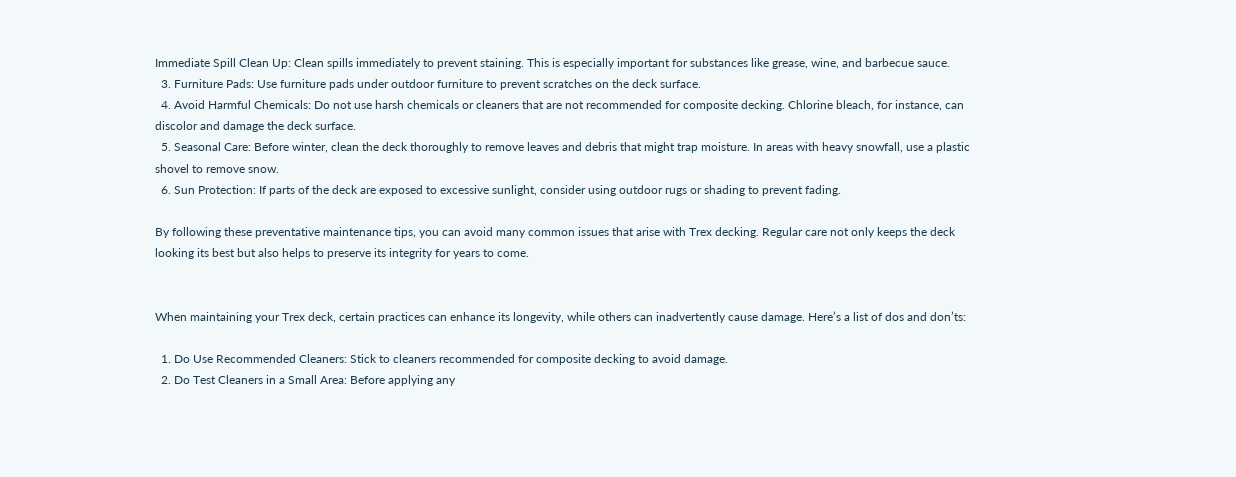Immediate Spill Clean Up: Clean spills immediately to prevent staining. This is especially important for substances like grease, wine, and barbecue sauce.
  3. Furniture Pads: Use furniture pads under outdoor furniture to prevent scratches on the deck surface.
  4. Avoid Harmful Chemicals: Do not use harsh chemicals or cleaners that are not recommended for composite decking. Chlorine bleach, for instance, can discolor and damage the deck surface.
  5. Seasonal Care: Before winter, clean the deck thoroughly to remove leaves and debris that might trap moisture. In areas with heavy snowfall, use a plastic shovel to remove snow.
  6. Sun Protection: If parts of the deck are exposed to excessive sunlight, consider using outdoor rugs or shading to prevent fading.

By following these preventative maintenance tips, you can avoid many common issues that arise with Trex decking. Regular care not only keeps the deck looking its best but also helps to preserve its integrity for years to come.


When maintaining your Trex deck, certain practices can enhance its longevity, while others can inadvertently cause damage. Here’s a list of dos and don’ts:

  1. Do Use Recommended Cleaners: Stick to cleaners recommended for composite decking to avoid damage.
  2. Do Test Cleaners in a Small Area: Before applying any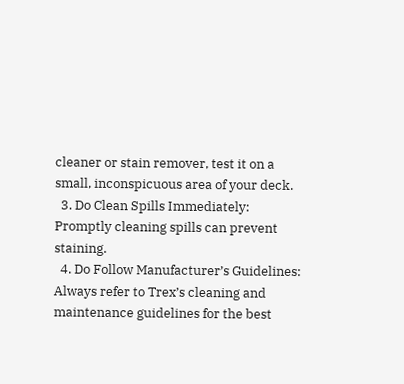cleaner or stain remover, test it on a small, inconspicuous area of your deck.
  3. Do Clean Spills Immediately: Promptly cleaning spills can prevent staining.
  4. Do Follow Manufacturer’s Guidelines: Always refer to Trex’s cleaning and maintenance guidelines for the best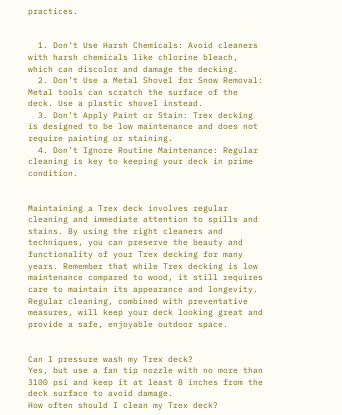practices.


  1. Don’t Use Harsh Chemicals: Avoid cleaners with harsh chemicals like chlorine bleach, which can discolor and damage the decking.
  2. Don’t Use a Metal Shovel for Snow Removal: Metal tools can scratch the surface of the deck. Use a plastic shovel instead.
  3. Don’t Apply Paint or Stain: Trex decking is designed to be low maintenance and does not require painting or staining.
  4. Don’t Ignore Routine Maintenance: Regular cleaning is key to keeping your deck in prime condition.


Maintaining a Trex deck involves regular cleaning and immediate attention to spills and stains. By using the right cleaners and techniques, you can preserve the beauty and functionality of your Trex decking for many years. Remember that while Trex decking is low maintenance compared to wood, it still requires care to maintain its appearance and longevity. Regular cleaning, combined with preventative measures, will keep your deck looking great and provide a safe, enjoyable outdoor space.


Can I pressure wash my Trex deck?
Yes, but use a fan tip nozzle with no more than 3100 psi and keep it at least 8 inches from the deck surface to avoid damage.
How often should I clean my Trex deck?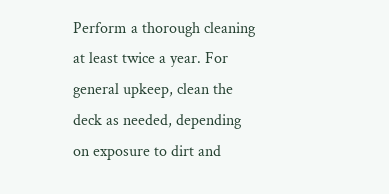Perform a thorough cleaning at least twice a year. For general upkeep, clean the deck as needed, depending on exposure to dirt and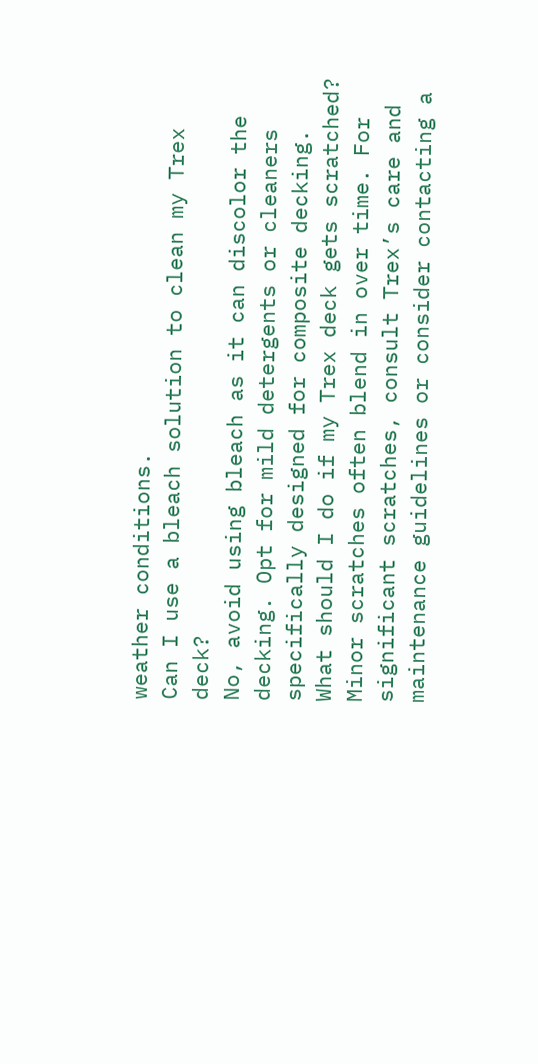weather conditions.
Can I use a bleach solution to clean my Trex deck?
No, avoid using bleach as it can discolor the decking. Opt for mild detergents or cleaners specifically designed for composite decking.
What should I do if my Trex deck gets scratched?
Minor scratches often blend in over time. For significant scratches, consult Trex’s care and maintenance guidelines or consider contacting a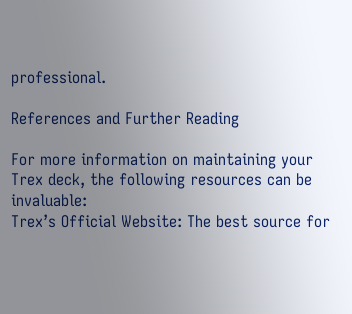professional.

References and Further Reading

For more information on maintaining your Trex deck, the following resources can be invaluable:
Trex’s Official Website: The best source for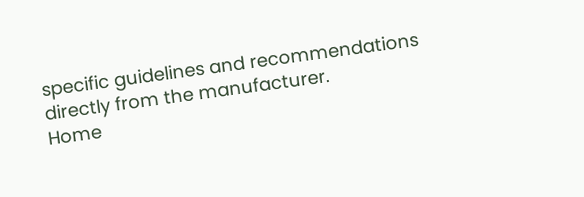specific guidelines and recommendations directly from the manufacturer.
Home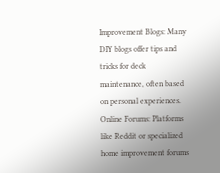Improvement Blogs: Many DIY blogs offer tips and tricks for deck maintenance, often based on personal experiences.
Online Forums: Platforms like Reddit or specialized home improvement forums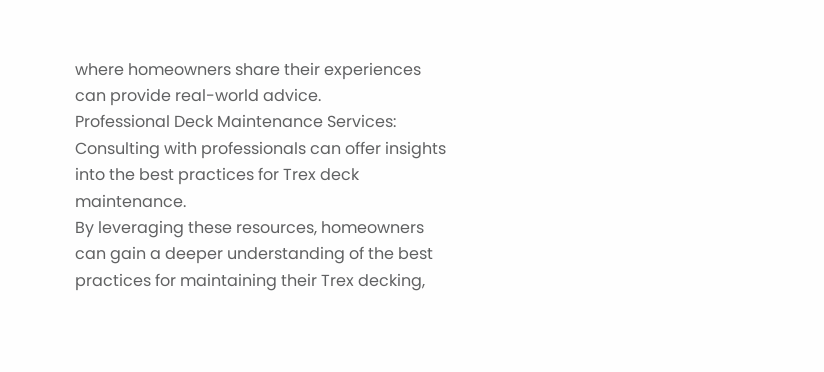where homeowners share their experiences can provide real-world advice.
Professional Deck Maintenance Services: Consulting with professionals can offer insights into the best practices for Trex deck maintenance.
By leveraging these resources, homeowners can gain a deeper understanding of the best practices for maintaining their Trex decking,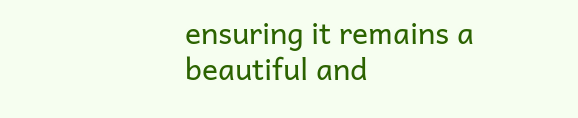ensuring it remains a beautiful and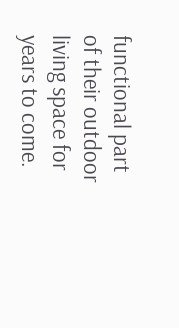functional part of their outdoor living space for years to come.